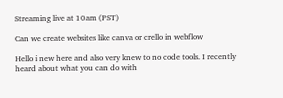Streaming live at 10am (PST)

Can we create websites like canva or crello in webflow

Hello i new here and also very knew to no code tools. I recently heard about what you can do with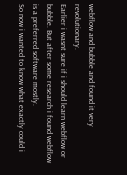webflow and bubble and found it very revolutionary.
Earlier i wasnt sure if i should learn webflow or bubble. But after some research i found webflow is a preferred software mostly.
So now i wanted to know what exactly could i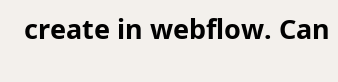create in webflow. Can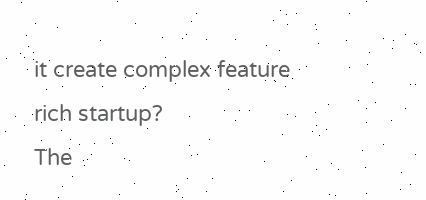it create complex feature rich startup?
The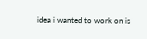idea i wanted to work on is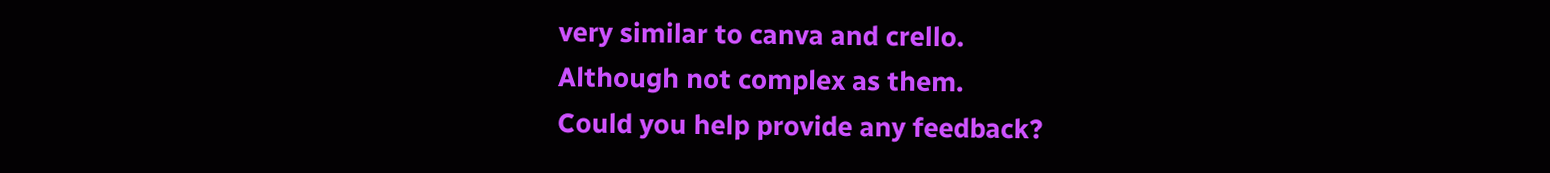very similar to canva and crello.
Although not complex as them.
Could you help provide any feedback?